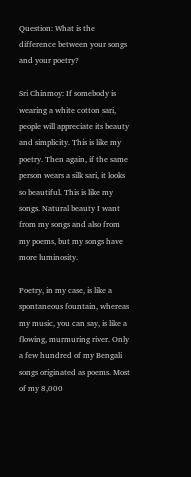Question: What is the difference between your songs and your poetry?

Sri Chinmoy: If somebody is wearing a white cotton sari, people will appreciate its beauty and simplicity. This is like my poetry. Then again, if the same person wears a silk sari, it looks so beautiful. This is like my songs. Natural beauty I want from my songs and also from my poems, but my songs have more luminosity.

Poetry, in my case, is like a spontaneous fountain, whereas my music, you can say, is like a flowing, murmuring river. Only a few hundred of my Bengali songs originated as poems. Most of my 8,000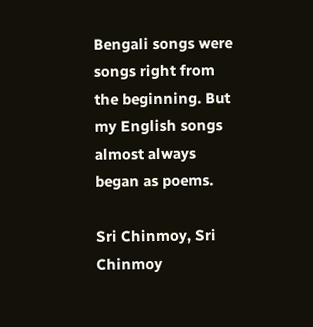Bengali songs were songs right from the beginning. But my English songs almost always began as poems.

Sri Chinmoy, Sri Chinmoy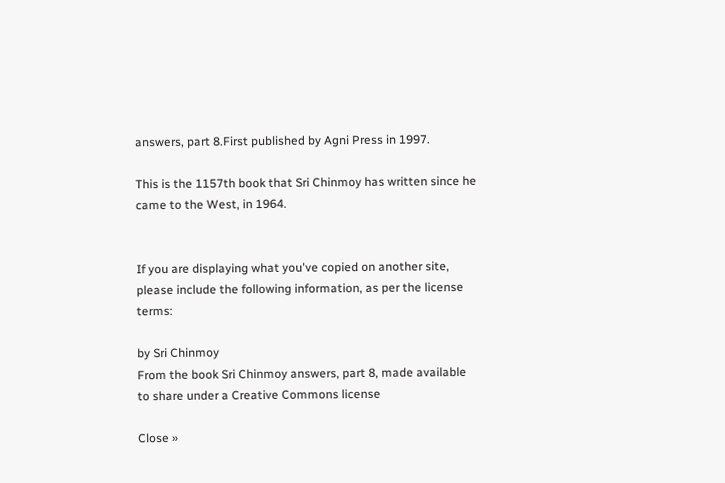answers, part 8.First published by Agni Press in 1997.

This is the 1157th book that Sri Chinmoy has written since he came to the West, in 1964.


If you are displaying what you've copied on another site, please include the following information, as per the license terms:

by Sri Chinmoy
From the book Sri Chinmoy answers, part 8, made available to share under a Creative Commons license

Close »